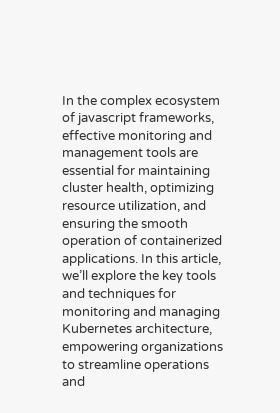In the complex ecosystem of javascript frameworks, effective monitoring and management tools are essential for maintaining cluster health, optimizing resource utilization, and ensuring the smooth operation of containerized applications. In this article, we’ll explore the key tools and techniques for monitoring and managing Kubernetes architecture, empowering organizations to streamline operations and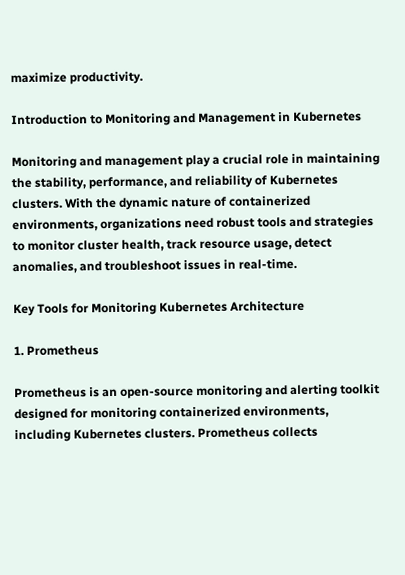maximize productivity.

Introduction to Monitoring and Management in Kubernetes

Monitoring and management play a crucial role in maintaining the stability, performance, and reliability of Kubernetes clusters. With the dynamic nature of containerized environments, organizations need robust tools and strategies to monitor cluster health, track resource usage, detect anomalies, and troubleshoot issues in real-time.

Key Tools for Monitoring Kubernetes Architecture

1. Prometheus

Prometheus is an open-source monitoring and alerting toolkit designed for monitoring containerized environments, including Kubernetes clusters. Prometheus collects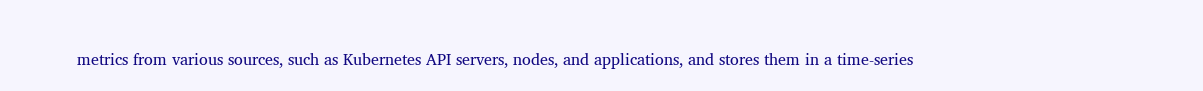metrics from various sources, such as Kubernetes API servers, nodes, and applications, and stores them in a time-series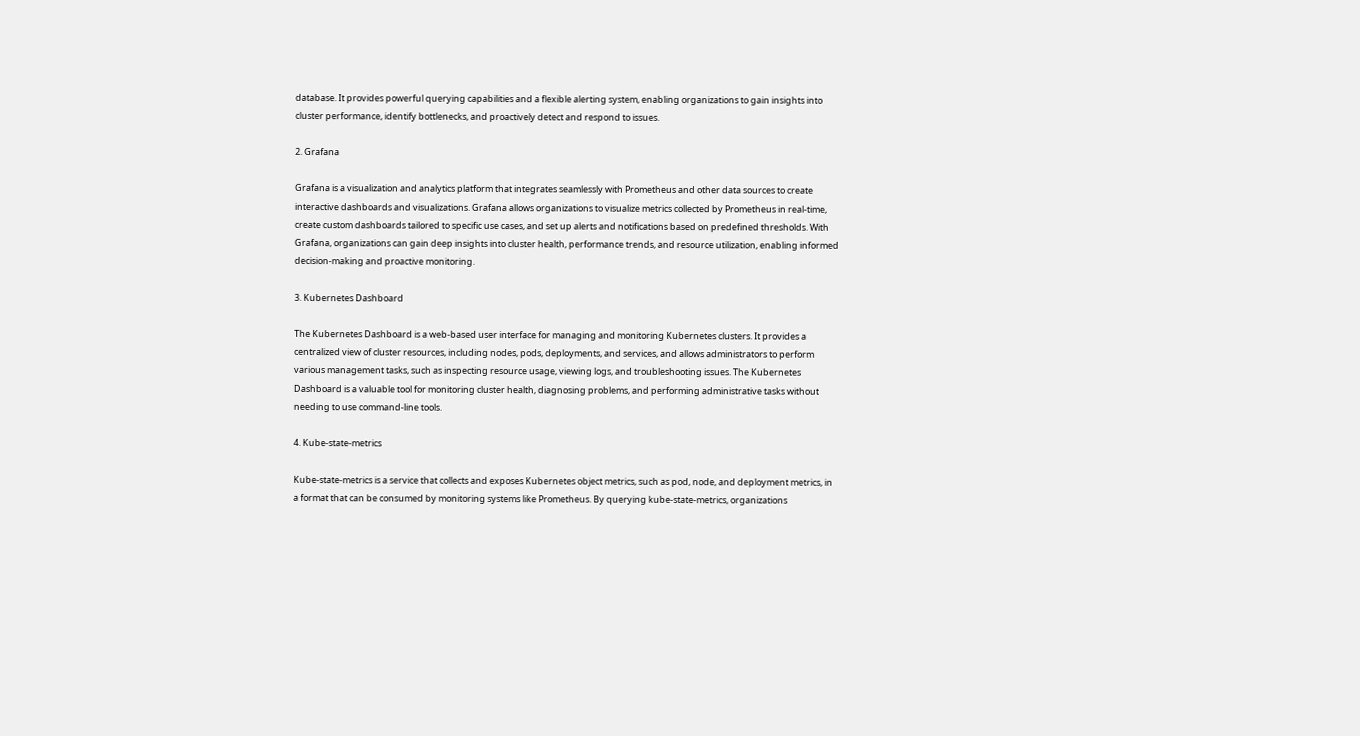database. It provides powerful querying capabilities and a flexible alerting system, enabling organizations to gain insights into cluster performance, identify bottlenecks, and proactively detect and respond to issues.

2. Grafana

Grafana is a visualization and analytics platform that integrates seamlessly with Prometheus and other data sources to create interactive dashboards and visualizations. Grafana allows organizations to visualize metrics collected by Prometheus in real-time, create custom dashboards tailored to specific use cases, and set up alerts and notifications based on predefined thresholds. With Grafana, organizations can gain deep insights into cluster health, performance trends, and resource utilization, enabling informed decision-making and proactive monitoring.

3. Kubernetes Dashboard

The Kubernetes Dashboard is a web-based user interface for managing and monitoring Kubernetes clusters. It provides a centralized view of cluster resources, including nodes, pods, deployments, and services, and allows administrators to perform various management tasks, such as inspecting resource usage, viewing logs, and troubleshooting issues. The Kubernetes Dashboard is a valuable tool for monitoring cluster health, diagnosing problems, and performing administrative tasks without needing to use command-line tools.

4. Kube-state-metrics

Kube-state-metrics is a service that collects and exposes Kubernetes object metrics, such as pod, node, and deployment metrics, in a format that can be consumed by monitoring systems like Prometheus. By querying kube-state-metrics, organizations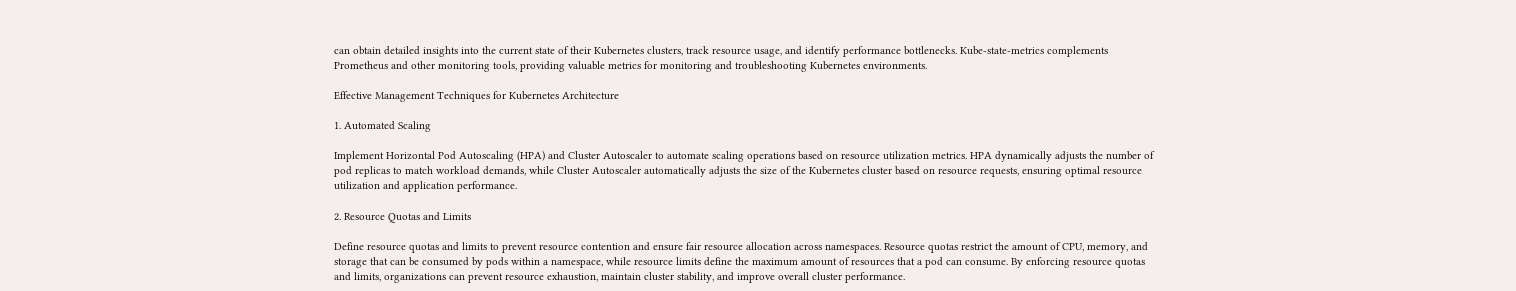can obtain detailed insights into the current state of their Kubernetes clusters, track resource usage, and identify performance bottlenecks. Kube-state-metrics complements Prometheus and other monitoring tools, providing valuable metrics for monitoring and troubleshooting Kubernetes environments.

Effective Management Techniques for Kubernetes Architecture

1. Automated Scaling

Implement Horizontal Pod Autoscaling (HPA) and Cluster Autoscaler to automate scaling operations based on resource utilization metrics. HPA dynamically adjusts the number of pod replicas to match workload demands, while Cluster Autoscaler automatically adjusts the size of the Kubernetes cluster based on resource requests, ensuring optimal resource utilization and application performance.

2. Resource Quotas and Limits

Define resource quotas and limits to prevent resource contention and ensure fair resource allocation across namespaces. Resource quotas restrict the amount of CPU, memory, and storage that can be consumed by pods within a namespace, while resource limits define the maximum amount of resources that a pod can consume. By enforcing resource quotas and limits, organizations can prevent resource exhaustion, maintain cluster stability, and improve overall cluster performance.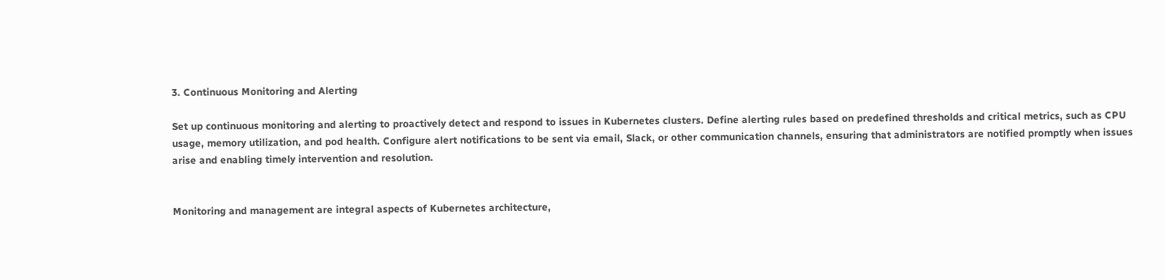3. Continuous Monitoring and Alerting

Set up continuous monitoring and alerting to proactively detect and respond to issues in Kubernetes clusters. Define alerting rules based on predefined thresholds and critical metrics, such as CPU usage, memory utilization, and pod health. Configure alert notifications to be sent via email, Slack, or other communication channels, ensuring that administrators are notified promptly when issues arise and enabling timely intervention and resolution.


Monitoring and management are integral aspects of Kubernetes architecture,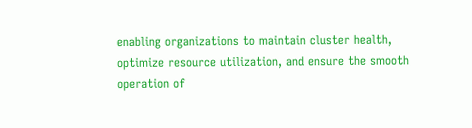enabling organizations to maintain cluster health, optimize resource utilization, and ensure the smooth operation of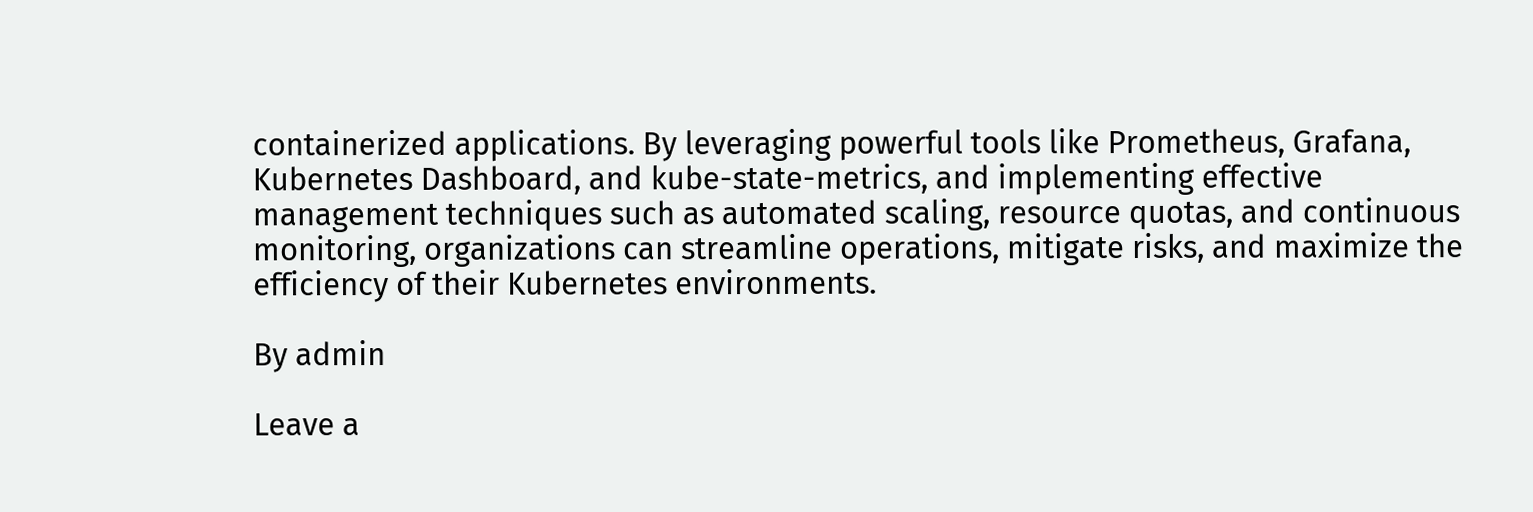containerized applications. By leveraging powerful tools like Prometheus, Grafana, Kubernetes Dashboard, and kube-state-metrics, and implementing effective management techniques such as automated scaling, resource quotas, and continuous monitoring, organizations can streamline operations, mitigate risks, and maximize the efficiency of their Kubernetes environments.

By admin

Leave a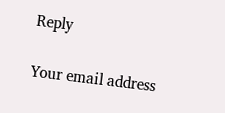Reply

Your email address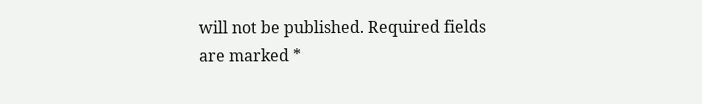will not be published. Required fields are marked *